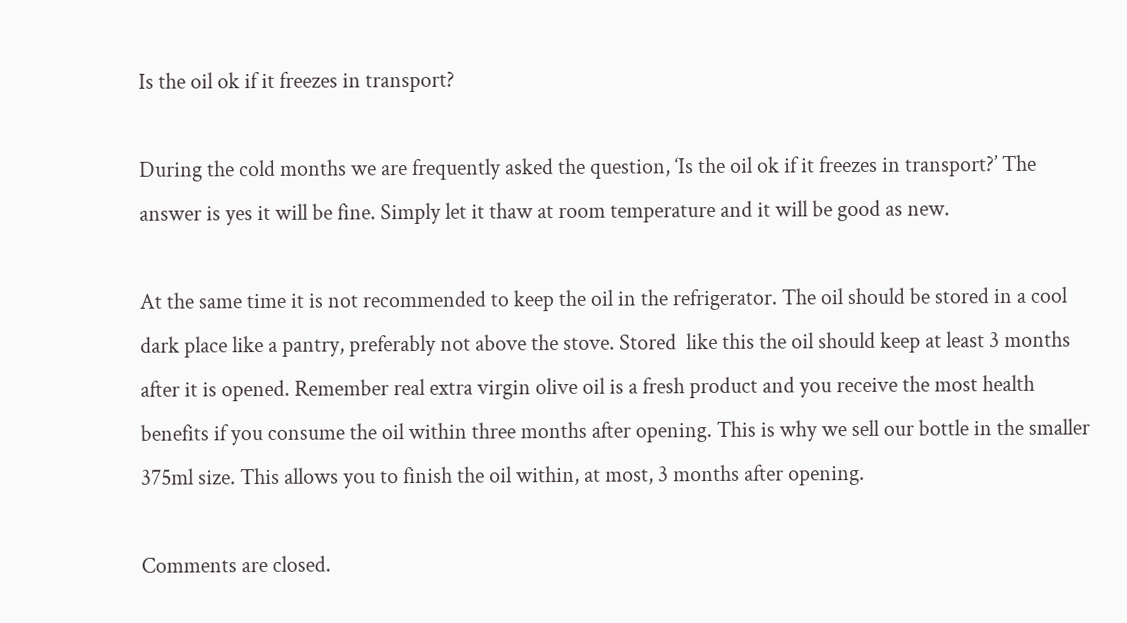Is the oil ok if it freezes in transport?

During the cold months we are frequently asked the question, ‘Is the oil ok if it freezes in transport?’ The answer is yes it will be fine. Simply let it thaw at room temperature and it will be good as new.

At the same time it is not recommended to keep the oil in the refrigerator. The oil should be stored in a cool dark place like a pantry, preferably not above the stove. Stored  like this the oil should keep at least 3 months after it is opened. Remember real extra virgin olive oil is a fresh product and you receive the most health benefits if you consume the oil within three months after opening. This is why we sell our bottle in the smaller 375ml size. This allows you to finish the oil within, at most, 3 months after opening.

Comments are closed.